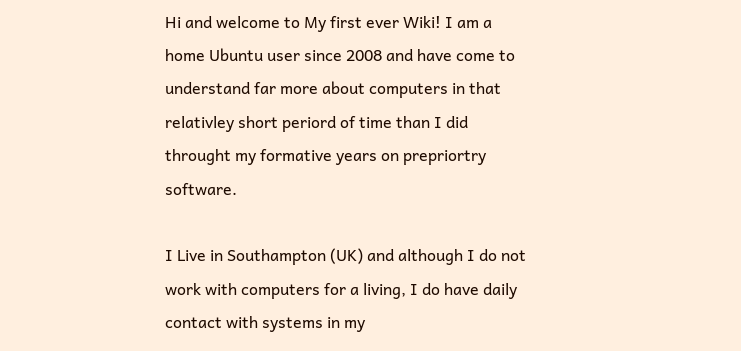Hi and welcome to My first ever Wiki! I am a home Ubuntu user since 2008 and have come to understand far more about computers in that relativley short periord of time than I did throught my formative years on prepriortry software.

I Live in Southampton (UK) and although I do not work with computers for a living, I do have daily contact with systems in my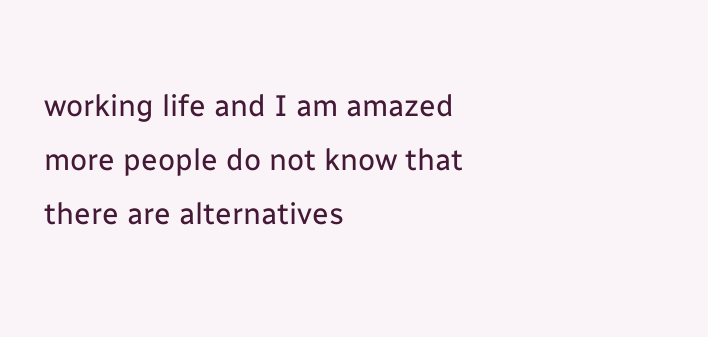working life and I am amazed more people do not know that there are alternatives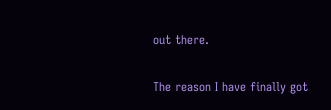out there.

The reason I have finally got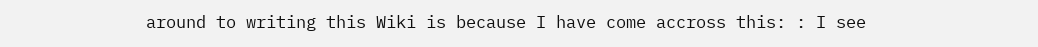around to writing this Wiki is because I have come accross this: : I see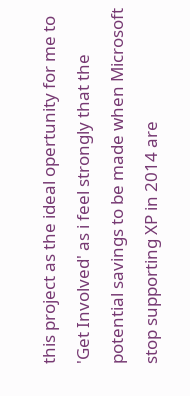this project as the ideal opertunity for me to 'Get Involved' as i feel strongly that the potential savings to be made when Microsoft stop supporting XP in 2014 are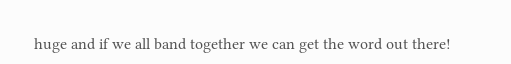huge and if we all band together we can get the word out there!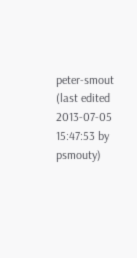peter-smout (last edited 2013-07-05 15:47:53 by psmouty)